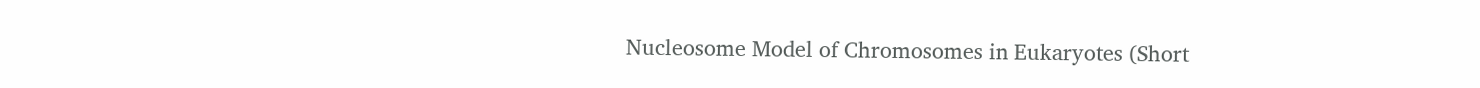Nucleosome Model of Chromosomes in Eukaryotes (Short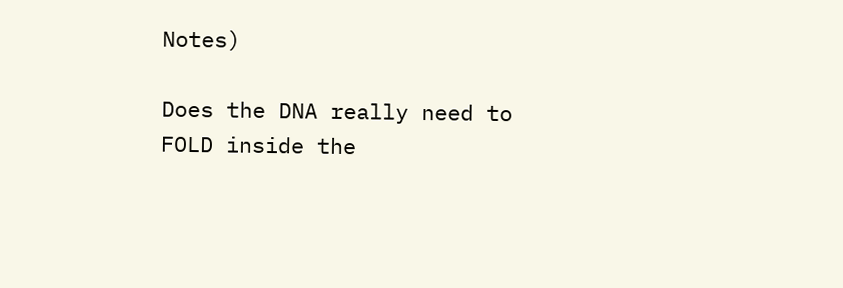Notes)

Does the DNA really need to FOLD inside the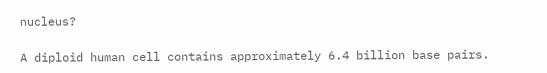nucleus?

A diploid human cell contains approximately 6.4 billion base pairs.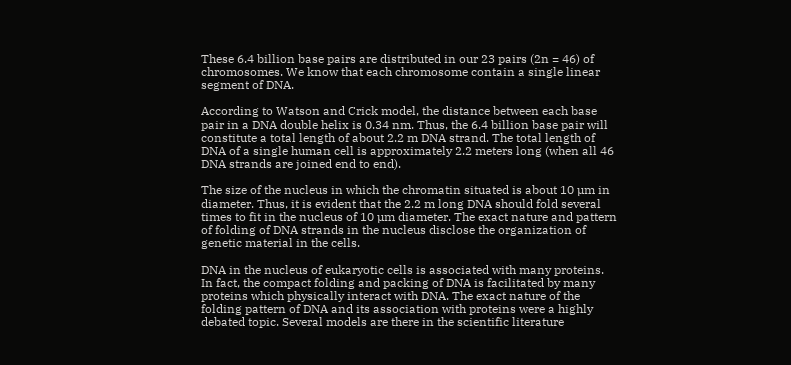These 6.4 billion base pairs are distributed in our 23 pairs (2n = 46) of chromosomes. We know that each chromosome contain a single linear segment of DNA.

According to Watson and Crick model, the distance between each base pair in a DNA double helix is 0.34 nm. Thus, the 6.4 billion base pair will constitute a total length of about 2.2 m DNA strand. The total length of DNA of a single human cell is approximately 2.2 meters long (when all 46 DNA strands are joined end to end).

The size of the nucleus in which the chromatin situated is about 10 µm in diameter. Thus, it is evident that the 2.2 m long DNA should fold several times to fit in the nucleus of 10 µm diameter. The exact nature and pattern of folding of DNA strands in the nucleus disclose the organization of genetic material in the cells.

DNA in the nucleus of eukaryotic cells is associated with many proteins. In fact, the compact folding and packing of DNA is facilitated by many proteins which physically interact with DNA. The exact nature of the folding pattern of DNA and its association with proteins were a highly debated topic. Several models are there in the scientific literature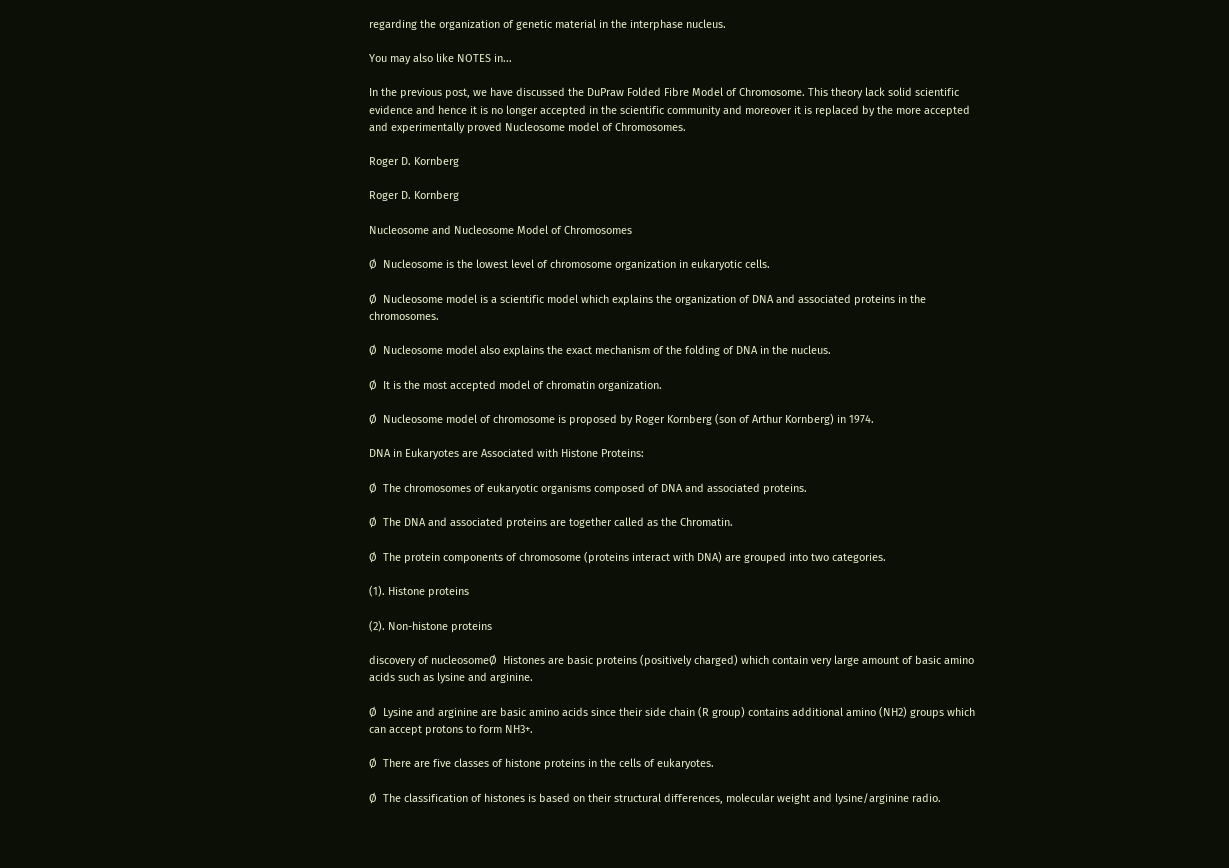regarding the organization of genetic material in the interphase nucleus.

You may also like NOTES in...

In the previous post, we have discussed the DuPraw Folded Fibre Model of Chromosome. This theory lack solid scientific evidence and hence it is no longer accepted in the scientific community and moreover it is replaced by the more accepted and experimentally proved Nucleosome model of Chromosomes.

Roger D. Kornberg

Roger D. Kornberg

Nucleosome and Nucleosome Model of Chromosomes

Ø  Nucleosome is the lowest level of chromosome organization in eukaryotic cells.

Ø  Nucleosome model is a scientific model which explains the organization of DNA and associated proteins in the chromosomes.

Ø  Nucleosome model also explains the exact mechanism of the folding of DNA in the nucleus.

Ø  It is the most accepted model of chromatin organization.

Ø  Nucleosome model of chromosome is proposed by Roger Kornberg (son of Arthur Kornberg) in 1974.

DNA in Eukaryotes are Associated with Histone Proteins:

Ø  The chromosomes of eukaryotic organisms composed of DNA and associated proteins.

Ø  The DNA and associated proteins are together called as the Chromatin.

Ø  The protein components of chromosome (proteins interact with DNA) are grouped into two categories.

(1). Histone proteins

(2). Non-histone proteins

discovery of nucleosomeØ  Histones are basic proteins (positively charged) which contain very large amount of basic amino acids such as lysine and arginine.

Ø  Lysine and arginine are basic amino acids since their side chain (R group) contains additional amino (NH2) groups which can accept protons to form NH3+.

Ø  There are five classes of histone proteins in the cells of eukaryotes.

Ø  The classification of histones is based on their structural differences, molecular weight and lysine/arginine radio.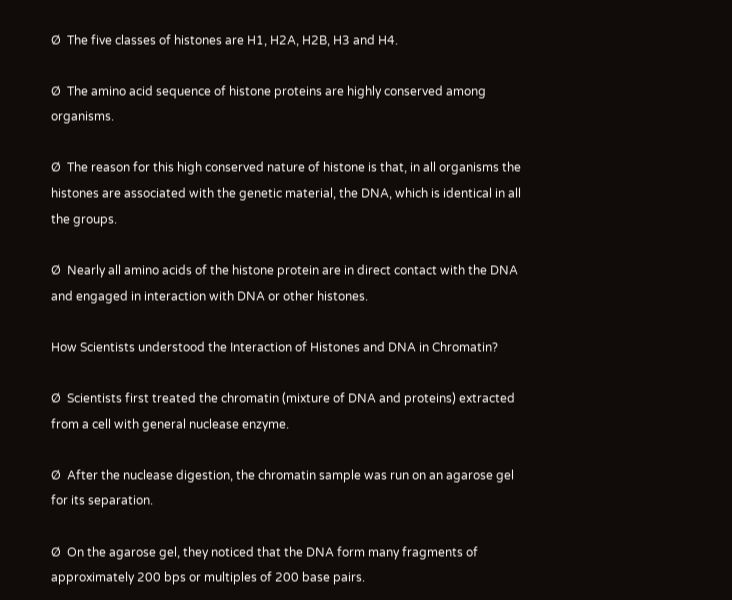Ø  The five classes of histones are H1, H2A, H2B, H3 and H4.

Ø  The amino acid sequence of histone proteins are highly conserved among organisms.

Ø  The reason for this high conserved nature of histone is that, in all organisms the histones are associated with the genetic material, the DNA, which is identical in all the groups.

Ø  Nearly all amino acids of the histone protein are in direct contact with the DNA and engaged in interaction with DNA or other histones.

How Scientists understood the Interaction of Histones and DNA in Chromatin?

Ø  Scientists first treated the chromatin (mixture of DNA and proteins) extracted from a cell with general nuclease enzyme.

Ø  After the nuclease digestion, the chromatin sample was run on an agarose gel for its separation.

Ø  On the agarose gel, they noticed that the DNA form many fragments of approximately 200 bps or multiples of 200 base pairs.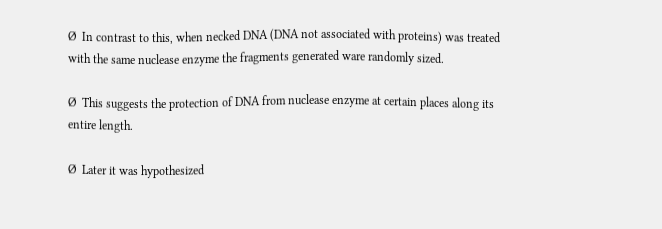Ø  In contrast to this, when necked DNA (DNA not associated with proteins) was treated with the same nuclease enzyme the fragments generated ware randomly sized.

Ø  This suggests the protection of DNA from nuclease enzyme at certain places along its entire length.

Ø  Later it was hypothesized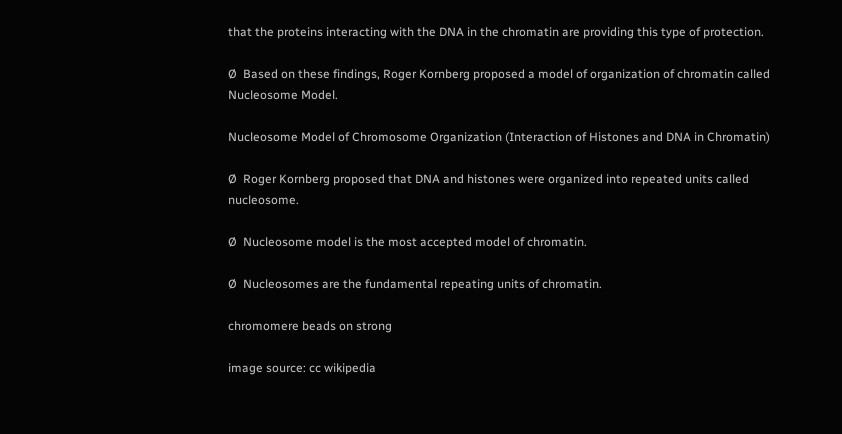that the proteins interacting with the DNA in the chromatin are providing this type of protection.

Ø  Based on these findings, Roger Kornberg proposed a model of organization of chromatin called Nucleosome Model.

Nucleosome Model of Chromosome Organization (Interaction of Histones and DNA in Chromatin)

Ø  Roger Kornberg proposed that DNA and histones were organized into repeated units called nucleosome.

Ø  Nucleosome model is the most accepted model of chromatin.

Ø  Nucleosomes are the fundamental repeating units of chromatin.

chromomere beads on strong

image source: cc wikipedia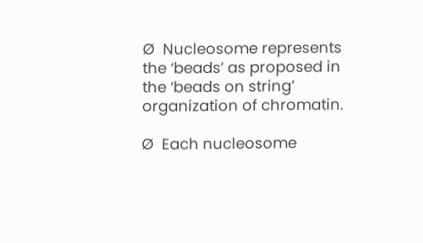Ø  Nucleosome represents the ‘beads’ as proposed in the ‘beads on string’ organization of chromatin.

Ø  Each nucleosome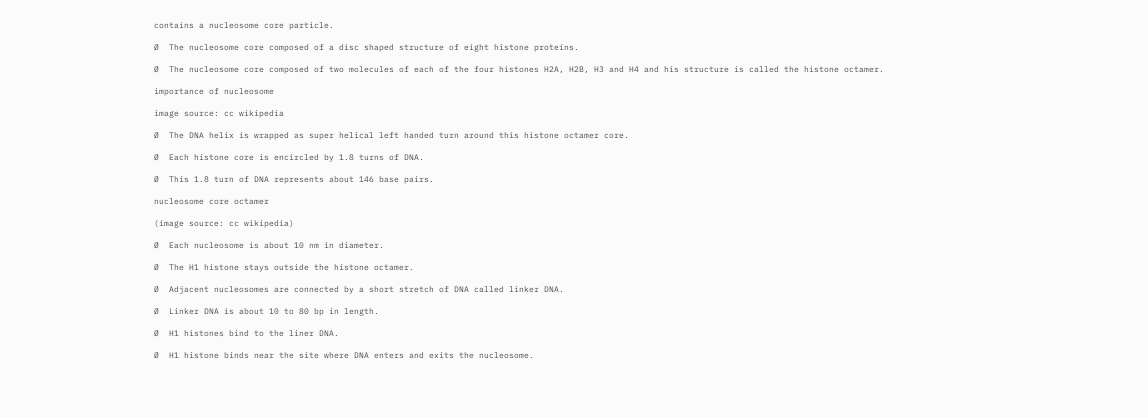contains a nucleosome core particle.

Ø  The nucleosome core composed of a disc shaped structure of eight histone proteins.

Ø  The nucleosome core composed of two molecules of each of the four histones H2A, H2B, H3 and H4 and his structure is called the histone octamer.

importance of nucleosome

image source: cc wikipedia

Ø  The DNA helix is wrapped as super helical left handed turn around this histone octamer core.

Ø  Each histone core is encircled by 1.8 turns of DNA.

Ø  This 1.8 turn of DNA represents about 146 base pairs.

nucleosome core octamer

(image source: cc wikipedia)

Ø  Each nucleosome is about 10 nm in diameter.

Ø  The H1 histone stays outside the histone octamer.

Ø  Adjacent nucleosomes are connected by a short stretch of DNA called linker DNA.

Ø  Linker DNA is about 10 to 80 bp in length.

Ø  H1 histones bind to the liner DNA.

Ø  H1 histone binds near the site where DNA enters and exits the nucleosome.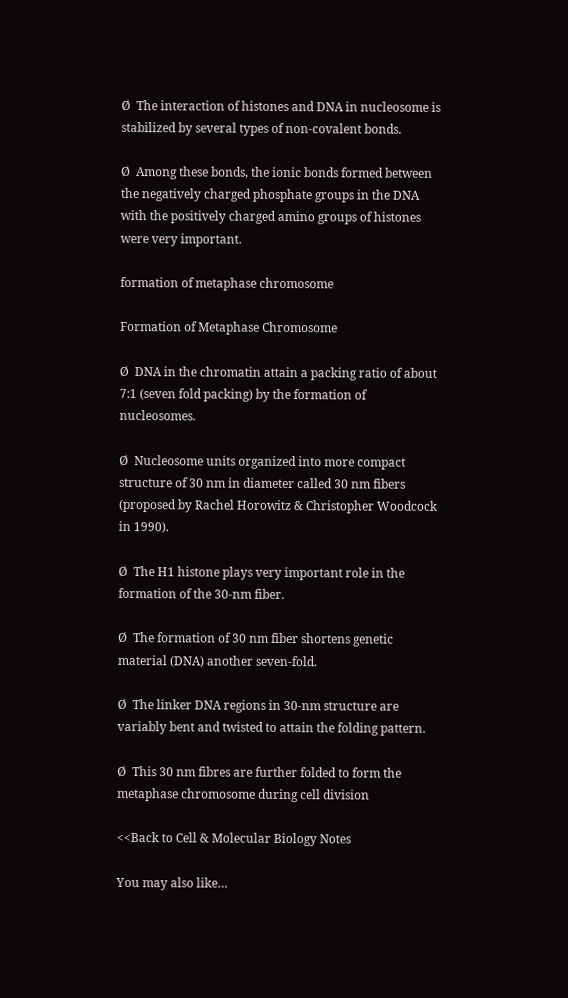Ø  The interaction of histones and DNA in nucleosome is stabilized by several types of non-covalent bonds.

Ø  Among these bonds, the ionic bonds formed between the negatively charged phosphate groups in the DNA with the positively charged amino groups of histones were very important.

formation of metaphase chromosome

Formation of Metaphase Chromosome

Ø  DNA in the chromatin attain a packing ratio of about 7:1 (seven fold packing) by the formation of nucleosomes.

Ø  Nucleosome units organized into more compact structure of 30 nm in diameter called 30 nm fibers (proposed by Rachel Horowitz & Christopher Woodcock in 1990).

Ø  The H1 histone plays very important role in the formation of the 30-nm fiber.

Ø  The formation of 30 nm fiber shortens genetic material (DNA) another seven-fold.

Ø  The linker DNA regions in 30-nm structure are variably bent and twisted to attain the folding pattern.

Ø  This 30 nm fibres are further folded to form the metaphase chromosome during cell division

<<Back to Cell & Molecular Biology Notes

You may also like…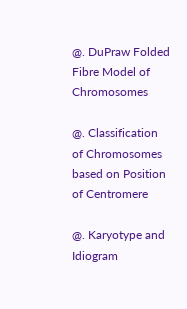@. DuPraw Folded Fibre Model of Chromosomes

@. Classification of Chromosomes based on Position of Centromere

@. Karyotype and Idiogram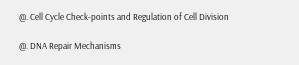@. Cell Cycle Check-points and Regulation of Cell Division

@. DNA Repair Mechanisms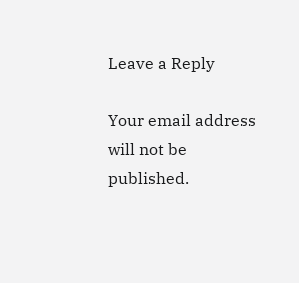Leave a Reply

Your email address will not be published.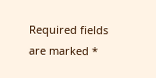Required fields are marked *